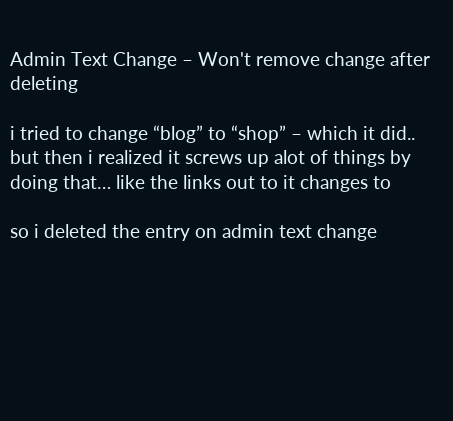Admin Text Change – Won't remove change after deleting

i tried to change “blog” to “shop” – which it did.. but then i realized it screws up alot of things by doing that… like the links out to it changes to

so i deleted the entry on admin text change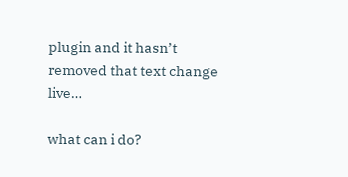plugin and it hasn’t removed that text change live…

what can i do?